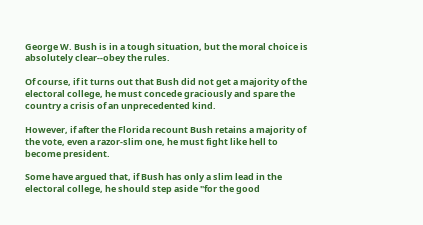George W. Bush is in a tough situation, but the moral choice is absolutely clear--obey the rules.

Of course, if it turns out that Bush did not get a majority of the electoral college, he must concede graciously and spare the country a crisis of an unprecedented kind.

However, if after the Florida recount Bush retains a majority of the vote, even a razor-slim one, he must fight like hell to become president.

Some have argued that, if Bush has only a slim lead in the electoral college, he should step aside "for the good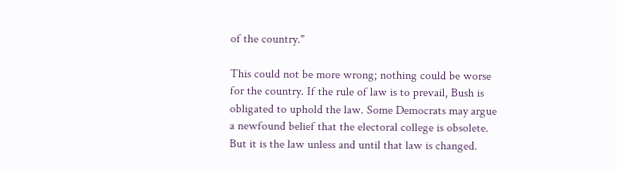of the country."

This could not be more wrong; nothing could be worse for the country. If the rule of law is to prevail, Bush is obligated to uphold the law. Some Democrats may argue a newfound belief that the electoral college is obsolete. But it is the law unless and until that law is changed.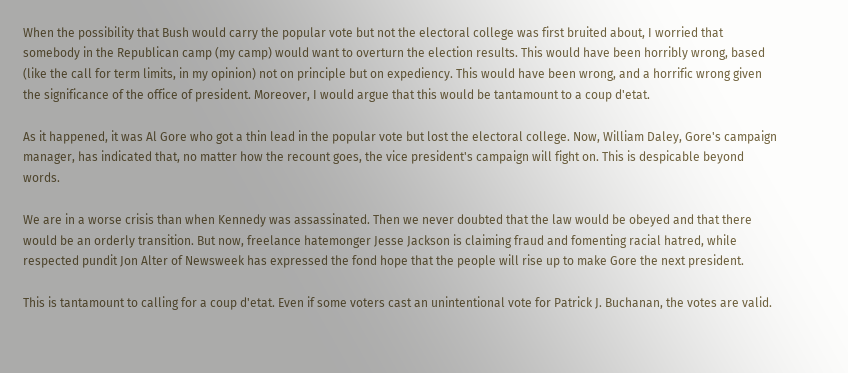When the possibility that Bush would carry the popular vote but not the electoral college was first bruited about, I worried that somebody in the Republican camp (my camp) would want to overturn the election results. This would have been horribly wrong, based (like the call for term limits, in my opinion) not on principle but on expediency. This would have been wrong, and a horrific wrong given the significance of the office of president. Moreover, I would argue that this would be tantamount to a coup d'etat.

As it happened, it was Al Gore who got a thin lead in the popular vote but lost the electoral college. Now, William Daley, Gore's campaign manager, has indicated that, no matter how the recount goes, the vice president's campaign will fight on. This is despicable beyond words.

We are in a worse crisis than when Kennedy was assassinated. Then we never doubted that the law would be obeyed and that there would be an orderly transition. But now, freelance hatemonger Jesse Jackson is claiming fraud and fomenting racial hatred, while respected pundit Jon Alter of Newsweek has expressed the fond hope that the people will rise up to make Gore the next president.

This is tantamount to calling for a coup d'etat. Even if some voters cast an unintentional vote for Patrick J. Buchanan, the votes are valid.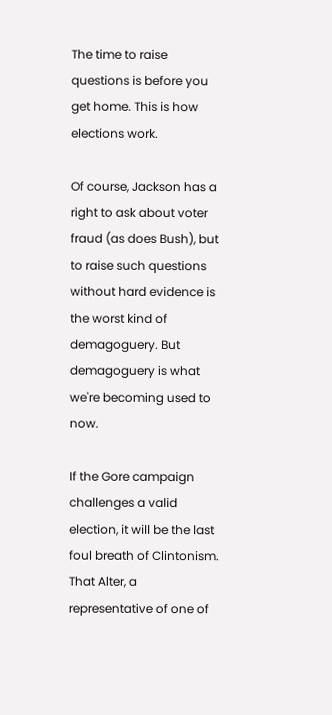The time to raise questions is before you get home. This is how elections work.

Of course, Jackson has a right to ask about voter fraud (as does Bush), but to raise such questions without hard evidence is the worst kind of demagoguery. But demagoguery is what we're becoming used to now.

If the Gore campaign challenges a valid election, it will be the last foul breath of Clintonism. That Alter, a representative of one of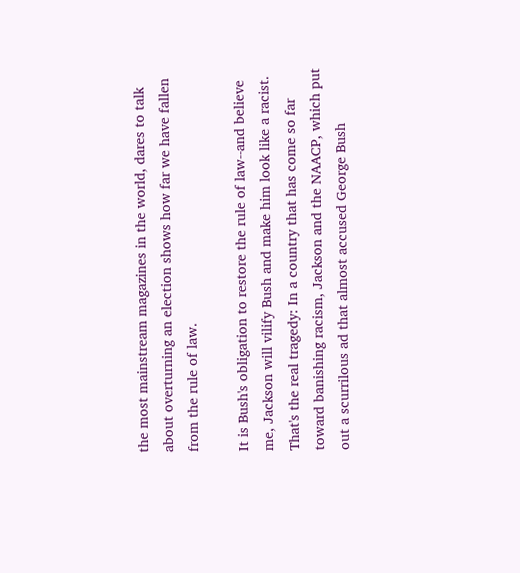the most mainstream magazines in the world, dares to talk about overturning an election shows how far we have fallen from the rule of law.

It is Bush's obligation to restore the rule of law--and believe me, Jackson will vilify Bush and make him look like a racist. That's the real tragedy: In a country that has come so far toward banishing racism, Jackson and the NAACP, which put out a scurrilous ad that almost accused George Bush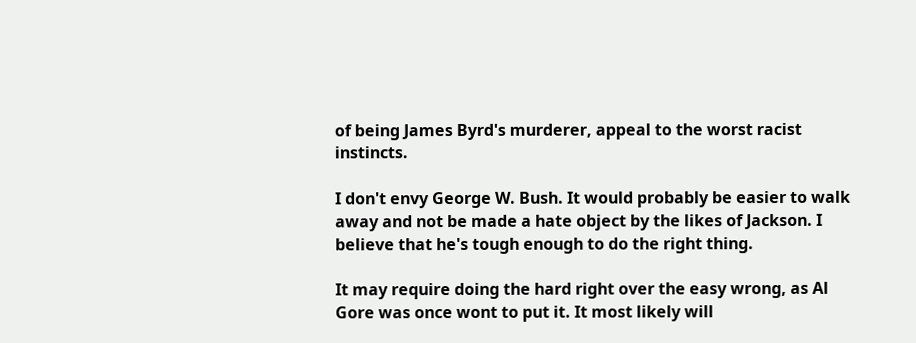of being James Byrd's murderer, appeal to the worst racist instincts.

I don't envy George W. Bush. It would probably be easier to walk away and not be made a hate object by the likes of Jackson. I believe that he's tough enough to do the right thing.

It may require doing the hard right over the easy wrong, as Al Gore was once wont to put it. It most likely will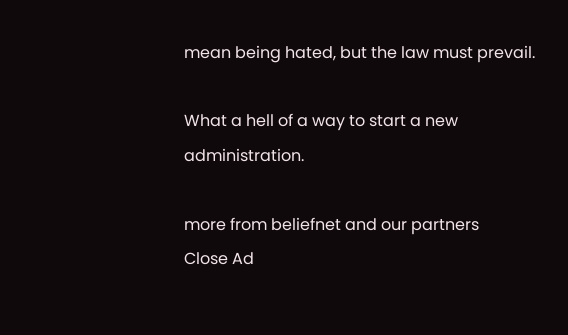mean being hated, but the law must prevail.

What a hell of a way to start a new administration.

more from beliefnet and our partners
Close Ad